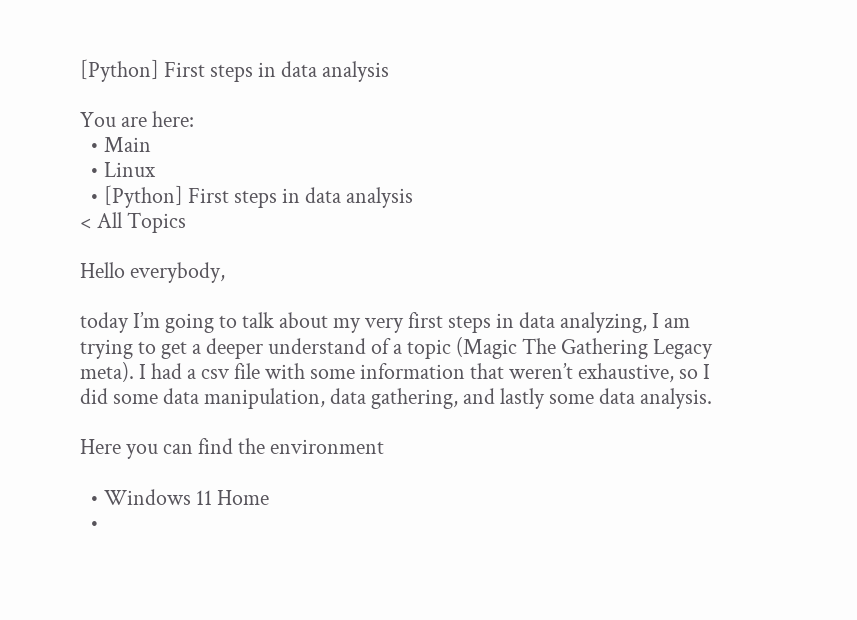[Python] First steps in data analysis

You are here:
  • Main
  • Linux
  • [Python] First steps in data analysis
< All Topics

Hello everybody,

today I’m going to talk about my very first steps in data analyzing, I am trying to get a deeper understand of a topic (Magic The Gathering Legacy meta). I had a csv file with some information that weren’t exhaustive, so I did some data manipulation, data gathering, and lastly some data analysis.

Here you can find the environment

  • Windows 11 Home
  •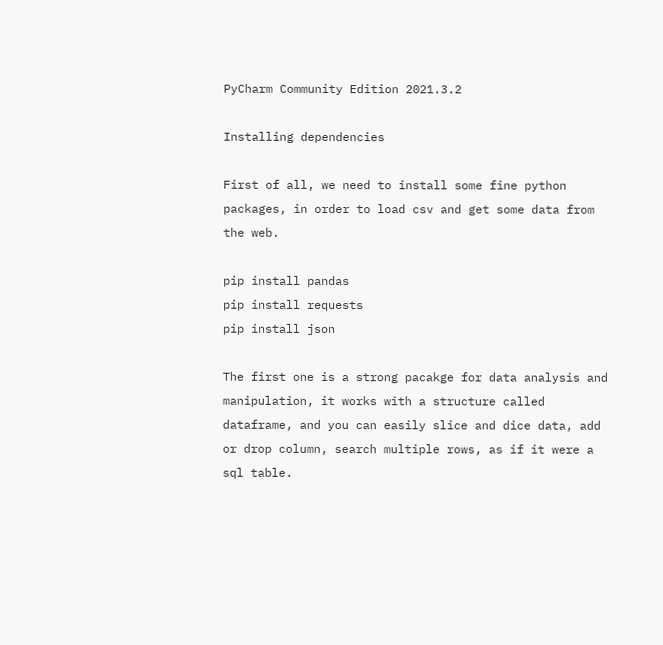PyCharm Community Edition 2021.3.2

Installing dependencies

First of all, we need to install some fine python packages, in order to load csv and get some data from the web.

pip install pandas
pip install requests
pip install json

The first one is a strong pacakge for data analysis and manipulation, it works with a structure called dataframe, and you can easily slice and dice data, add or drop column, search multiple rows, as if it were a sql table.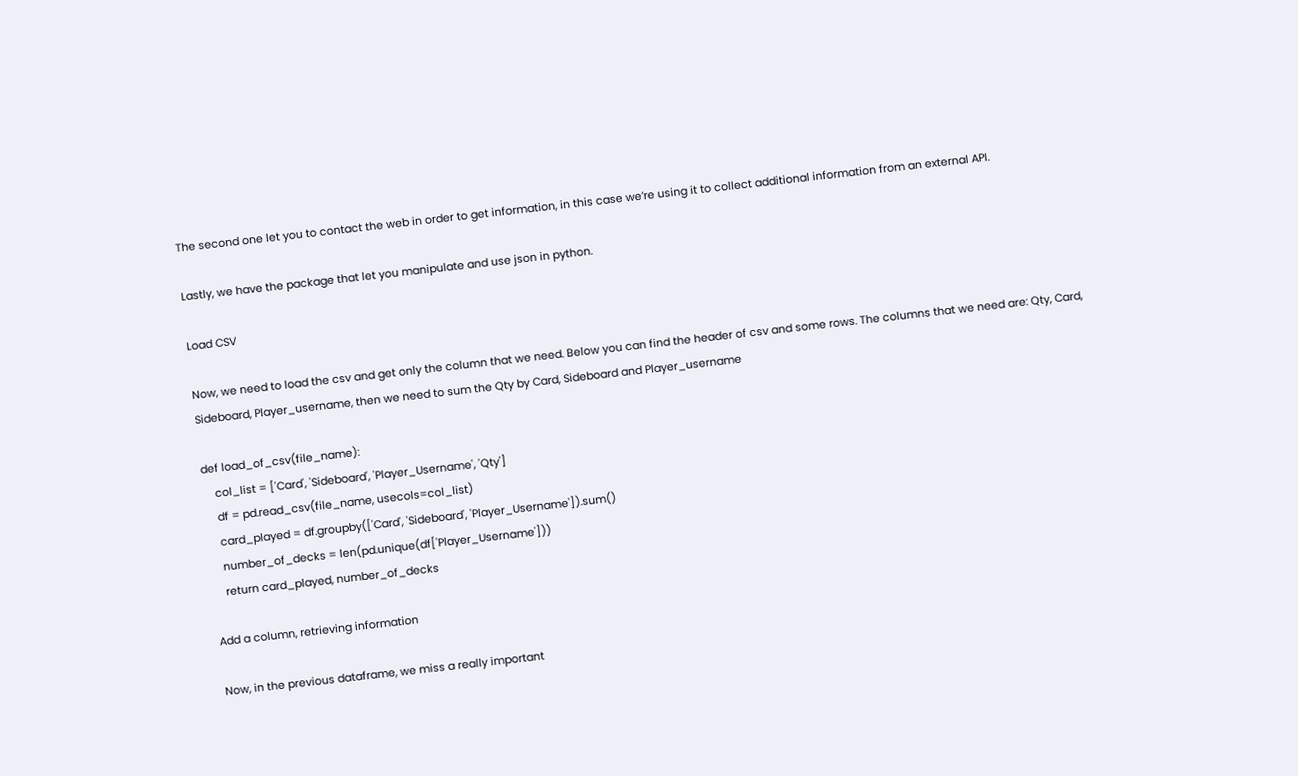The second one let you to contact the web in order to get information, in this case we’re using it to collect additional information from an external API.

Lastly, we have the package that let you manipulate and use json in python.

Load CSV

Now, we need to load the csv and get only the column that we need. Below you can find the header of csv and some rows. The columns that we need are: Qty, Card, Sideboard, Player_username, then we need to sum the Qty by Card, Sideboard and Player_username

def load_of_csv(file_name):
    col_list = ['Card', 'Sideboard', 'Player_Username', 'Qty']
    df = pd.read_csv(file_name, usecols=col_list)
    card_played = df.groupby(['Card', 'Sideboard', 'Player_Username']).sum()
    number_of_decks = len(pd.unique(df['Player_Username']))
    return card_played, number_of_decks

Add a column, retrieving information

Now, in the previous dataframe, we miss a really important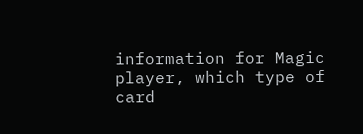information for Magic player, which type of card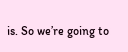is. So we’re going to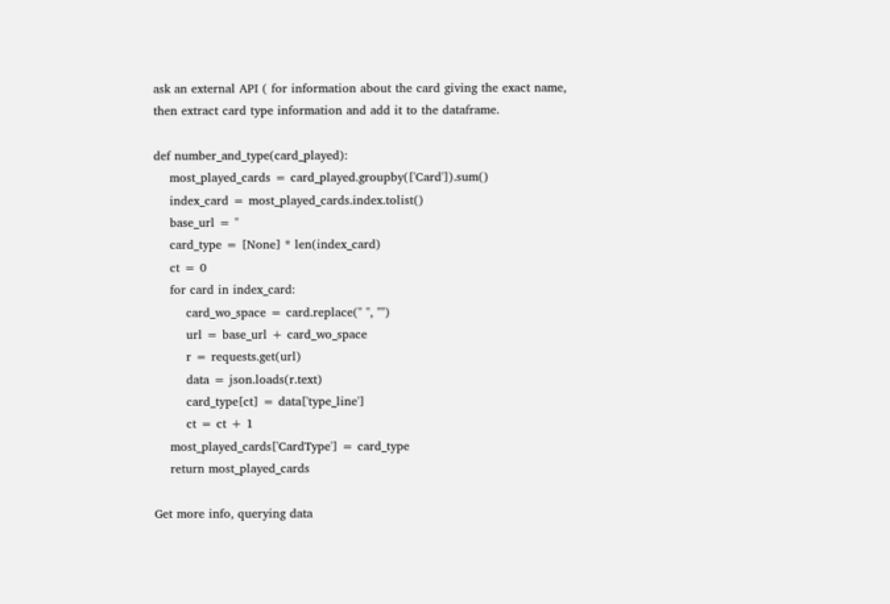ask an external API ( for information about the card giving the exact name, then extract card type information and add it to the dataframe.

def number_and_type(card_played):
    most_played_cards = card_played.groupby(['Card']).sum()
    index_card = most_played_cards.index.tolist()
    base_url = ''
    card_type = [None] * len(index_card)
    ct = 0
    for card in index_card:
        card_wo_space = card.replace(" ", "")
        url = base_url + card_wo_space
        r = requests.get(url)
        data = json.loads(r.text)
        card_type[ct] = data['type_line']
        ct = ct + 1
    most_played_cards['CardType'] = card_type
    return most_played_cards

Get more info, querying data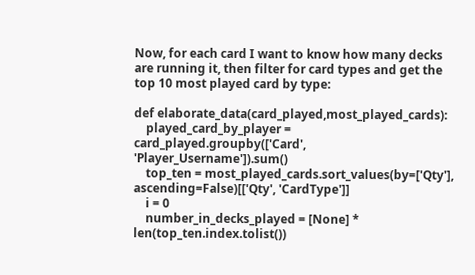Now, for each card I want to know how many decks are running it, then filter for card types and get the top 10 most played card by type:

def elaborate_data(card_played,most_played_cards):
    played_card_by_player = card_played.groupby(['Card', 'Player_Username']).sum()
    top_ten = most_played_cards.sort_values(by=['Qty'], ascending=False)[['Qty', 'CardType']]
    i = 0
    number_in_decks_played = [None] * len(top_ten.index.tolist())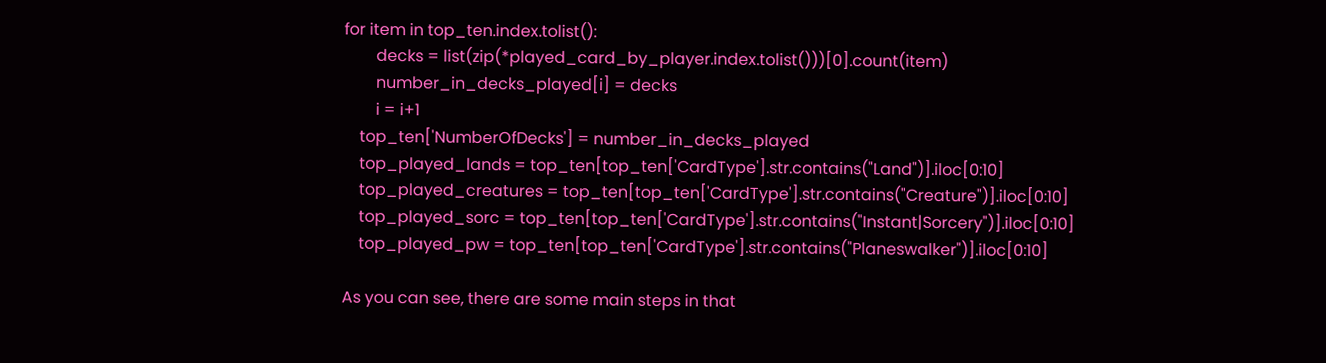for item in top_ten.index.tolist():
        decks = list(zip(*played_card_by_player.index.tolist()))[0].count(item)
        number_in_decks_played[i] = decks
        i = i+1
    top_ten['NumberOfDecks'] = number_in_decks_played
    top_played_lands = top_ten[top_ten['CardType'].str.contains("Land")].iloc[0:10]
    top_played_creatures = top_ten[top_ten['CardType'].str.contains("Creature")].iloc[0:10]
    top_played_sorc = top_ten[top_ten['CardType'].str.contains("Instant|Sorcery")].iloc[0:10]
    top_played_pw = top_ten[top_ten['CardType'].str.contains("Planeswalker")].iloc[0:10]

As you can see, there are some main steps in that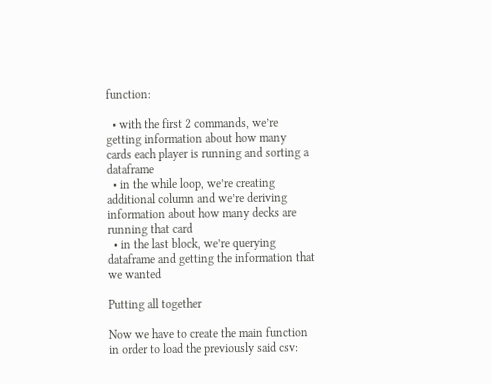function:

  • with the first 2 commands, we’re getting information about how many cards each player is running and sorting a dataframe
  • in the while loop, we’re creating additional column and we’re deriving information about how many decks are running that card
  • in the last block, we’re querying dataframe and getting the information that we wanted

Putting all together

Now we have to create the main function in order to load the previously said csv: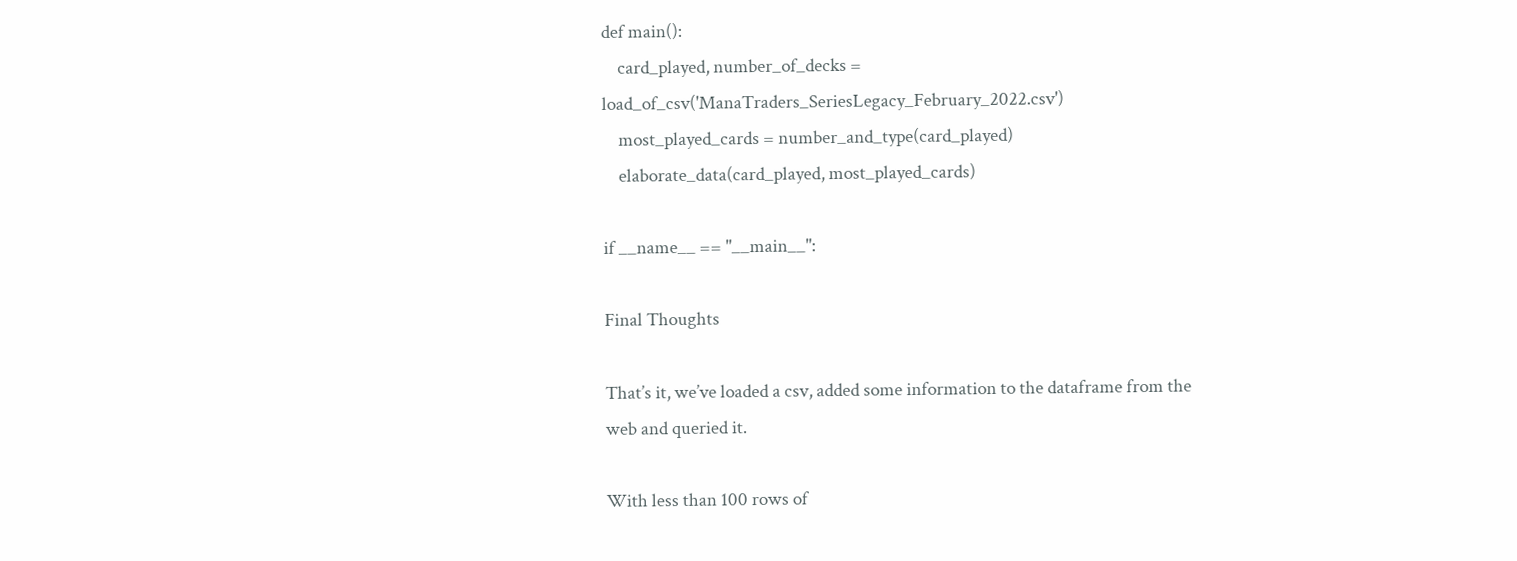def main():
    card_played, number_of_decks = load_of_csv('ManaTraders_SeriesLegacy_February_2022.csv')
    most_played_cards = number_and_type(card_played)
    elaborate_data(card_played, most_played_cards)

if __name__ == "__main__":

Final Thoughts

That’s it, we’ve loaded a csv, added some information to the dataframe from the web and queried it.

With less than 100 rows of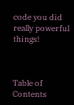code you did really powerful things!



Table of Contents